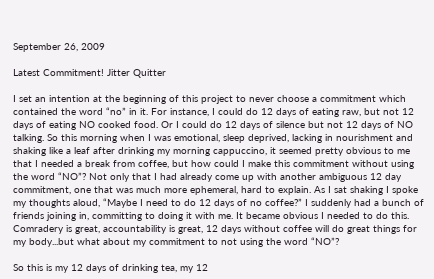September 26, 2009

Latest Commitment! Jitter Quitter

I set an intention at the beginning of this project to never choose a commitment which contained the word “no” in it. For instance, I could do 12 days of eating raw, but not 12 days of eating NO cooked food. Or I could do 12 days of silence but not 12 days of NO talking. So this morning when I was emotional, sleep deprived, lacking in nourishment and shaking like a leaf after drinking my morning cappuccino, it seemed pretty obvious to me that I needed a break from coffee, but how could I make this commitment without using the word “NO”? Not only that I had already come up with another ambiguous 12 day commitment, one that was much more ephemeral, hard to explain. As I sat shaking I spoke my thoughts aloud, “Maybe I need to do 12 days of no coffee?” I suddenly had a bunch of friends joining in, committing to doing it with me. It became obvious I needed to do this. Comradery is great, accountability is great, 12 days without coffee will do great things for my body...but what about my commitment to not using the word “NO”?

So this is my 12 days of drinking tea, my 12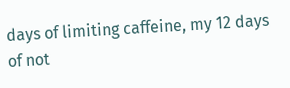days of limiting caffeine, my 12 days of not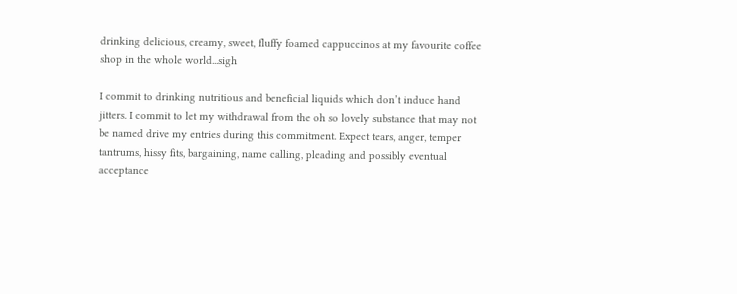drinking delicious, creamy, sweet, fluffy foamed cappuccinos at my favourite coffee shop in the whole world...sigh

I commit to drinking nutritious and beneficial liquids which don’t induce hand jitters. I commit to let my withdrawal from the oh so lovely substance that may not be named drive my entries during this commitment. Expect tears, anger, temper tantrums, hissy fits, bargaining, name calling, pleading and possibly eventual acceptance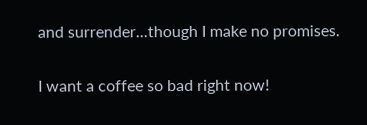and surrender...though I make no promises.

I want a coffee so bad right now!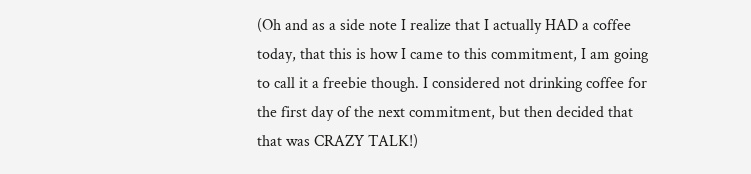(Oh and as a side note I realize that I actually HAD a coffee today, that this is how I came to this commitment, I am going to call it a freebie though. I considered not drinking coffee for the first day of the next commitment, but then decided that that was CRAZY TALK!)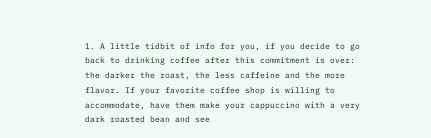1. A little tidbit of info for you, if you decide to go back to drinking coffee after this commitment is over: the darker the roast, the less caffeine and the more flavor. If your favorite coffee shop is willing to accommodate, have them make your cappuccino with a very dark roasted bean and see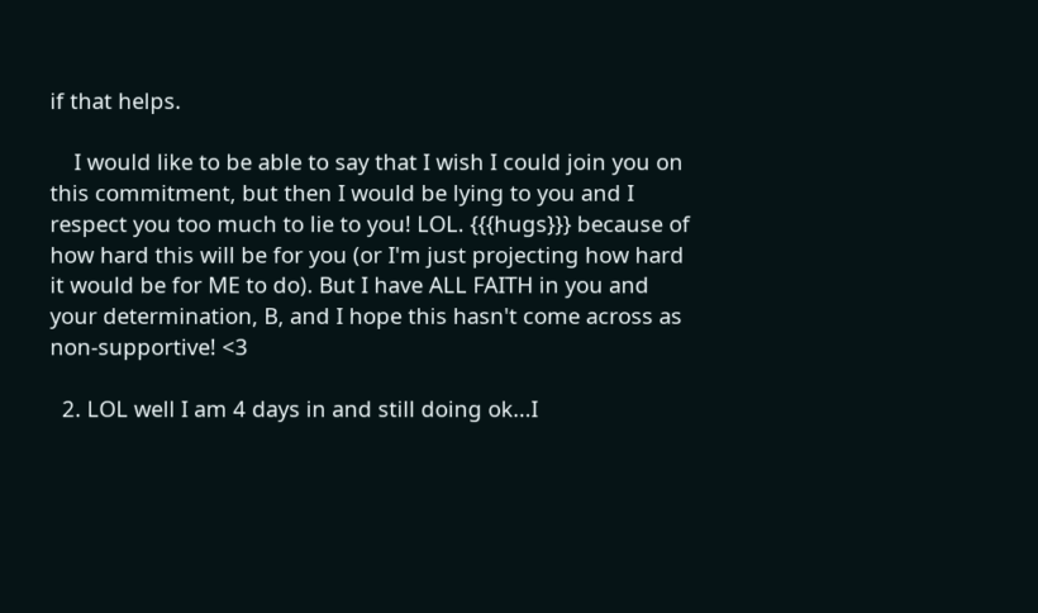if that helps.

    I would like to be able to say that I wish I could join you on this commitment, but then I would be lying to you and I respect you too much to lie to you! LOL. {{{hugs}}} because of how hard this will be for you (or I'm just projecting how hard it would be for ME to do). But I have ALL FAITH in you and your determination, B, and I hope this hasn't come across as non-supportive! <3

  2. LOL well I am 4 days in and still doing ok...I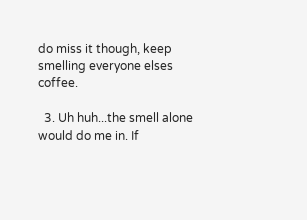do miss it though, keep smelling everyone elses coffee.

  3. Uh huh...the smell alone would do me in. If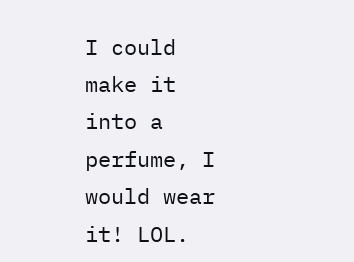I could make it into a perfume, I would wear it! LOL.